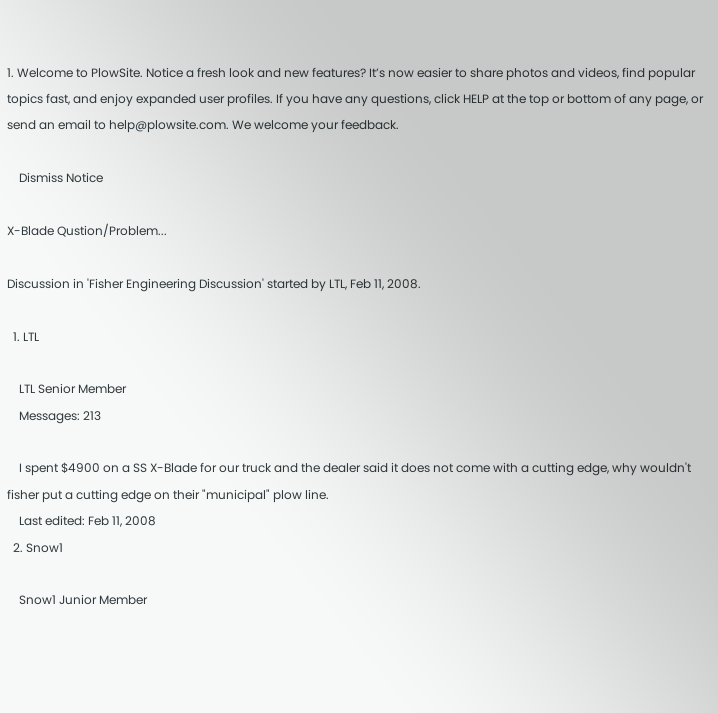1. Welcome to PlowSite. Notice a fresh look and new features? It’s now easier to share photos and videos, find popular topics fast, and enjoy expanded user profiles. If you have any questions, click HELP at the top or bottom of any page, or send an email to help@plowsite.com. We welcome your feedback.

    Dismiss Notice

X-Blade Qustion/Problem...

Discussion in 'Fisher Engineering Discussion' started by LTL, Feb 11, 2008.

  1. LTL

    LTL Senior Member
    Messages: 213

    I spent $4900 on a SS X-Blade for our truck and the dealer said it does not come with a cutting edge, why wouldn't fisher put a cutting edge on their "municipal" plow line.
    Last edited: Feb 11, 2008
  2. Snow1

    Snow1 Junior Member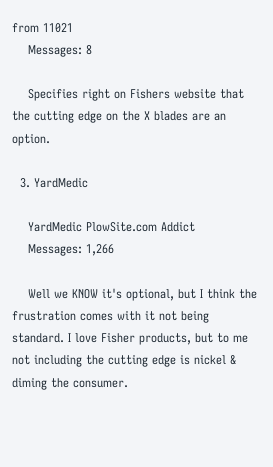from 11021
    Messages: 8

    Specifies right on Fishers website that the cutting edge on the X blades are an option.

  3. YardMedic

    YardMedic PlowSite.com Addict
    Messages: 1,266

    Well we KNOW it's optional, but I think the frustration comes with it not being standard. I love Fisher products, but to me not including the cutting edge is nickel & diming the consumer.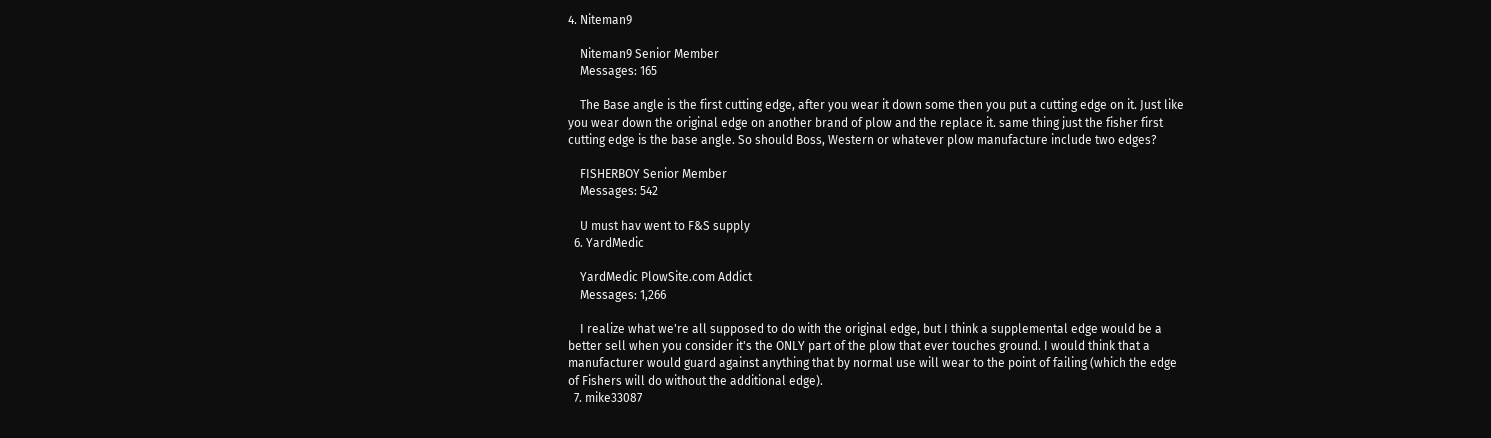4. Niteman9

    Niteman9 Senior Member
    Messages: 165

    The Base angle is the first cutting edge, after you wear it down some then you put a cutting edge on it. Just like you wear down the original edge on another brand of plow and the replace it. same thing just the fisher first cutting edge is the base angle. So should Boss, Western or whatever plow manufacture include two edges?

    FISHERBOY Senior Member
    Messages: 542

    U must hav went to F&S supply
  6. YardMedic

    YardMedic PlowSite.com Addict
    Messages: 1,266

    I realize what we're all supposed to do with the original edge, but I think a supplemental edge would be a better sell when you consider it's the ONLY part of the plow that ever touches ground. I would think that a manufacturer would guard against anything that by normal use will wear to the point of failing (which the edge of Fishers will do without the additional edge).
  7. mike33087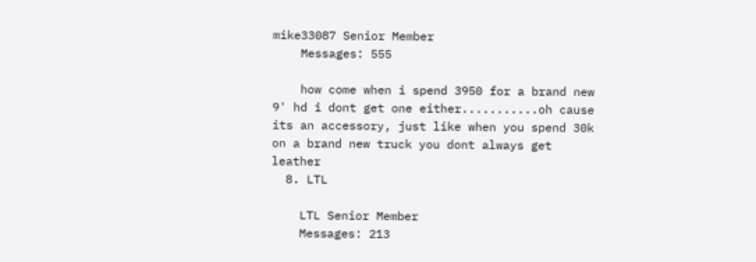mike33087 Senior Member
    Messages: 555

    how come when i spend 3950 for a brand new 9' hd i dont get one either...........oh cause its an accessory, just like when you spend 30k on a brand new truck you dont always get leather
  8. LTL

    LTL Senior Member
    Messages: 213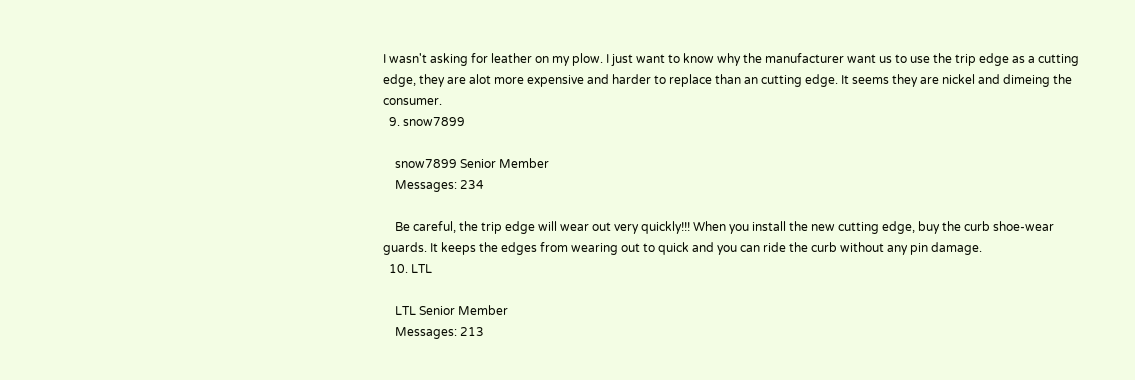I wasn't asking for leather on my plow. I just want to know why the manufacturer want us to use the trip edge as a cutting edge, they are alot more expensive and harder to replace than an cutting edge. It seems they are nickel and dimeing the consumer.
  9. snow7899

    snow7899 Senior Member
    Messages: 234

    Be careful, the trip edge will wear out very quickly!!! When you install the new cutting edge, buy the curb shoe-wear guards. It keeps the edges from wearing out to quick and you can ride the curb without any pin damage.
  10. LTL

    LTL Senior Member
    Messages: 213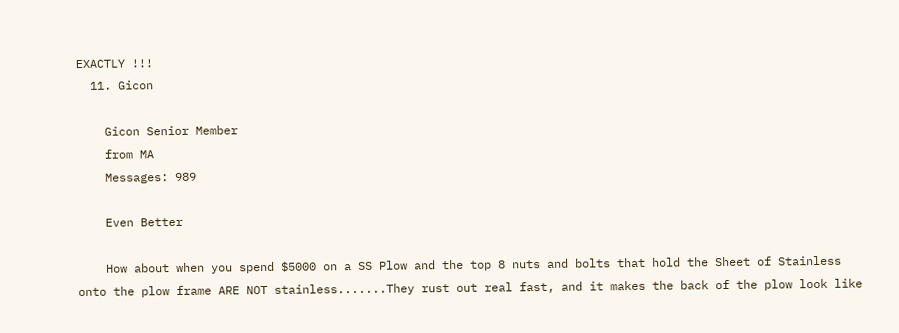EXACTLY !!!
  11. Gicon

    Gicon Senior Member
    from MA
    Messages: 989

    Even Better

    How about when you spend $5000 on a SS Plow and the top 8 nuts and bolts that hold the Sheet of Stainless onto the plow frame ARE NOT stainless.......They rust out real fast, and it makes the back of the plow look like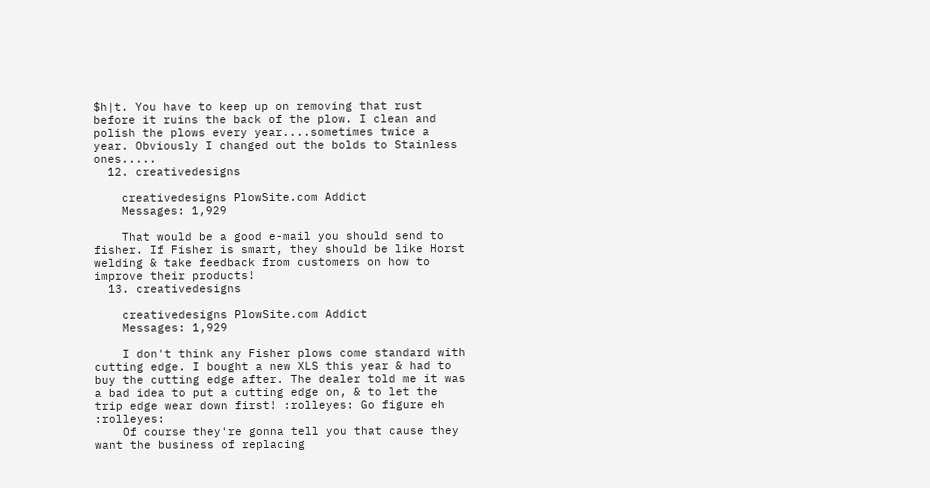$h|t. You have to keep up on removing that rust before it ruins the back of the plow. I clean and polish the plows every year....sometimes twice a year. Obviously I changed out the bolds to Stainless ones.....
  12. creativedesigns

    creativedesigns PlowSite.com Addict
    Messages: 1,929

    That would be a good e-mail you should send to fisher. If Fisher is smart, they should be like Horst welding & take feedback from customers on how to improve their products!
  13. creativedesigns

    creativedesigns PlowSite.com Addict
    Messages: 1,929

    I don't think any Fisher plows come standard with cutting edge. I bought a new XLS this year & had to buy the cutting edge after. The dealer told me it was a bad idea to put a cutting edge on, & to let the trip edge wear down first! :rolleyes: Go figure eh :rolleyes:
    Of course they're gonna tell you that cause they want the business of replacing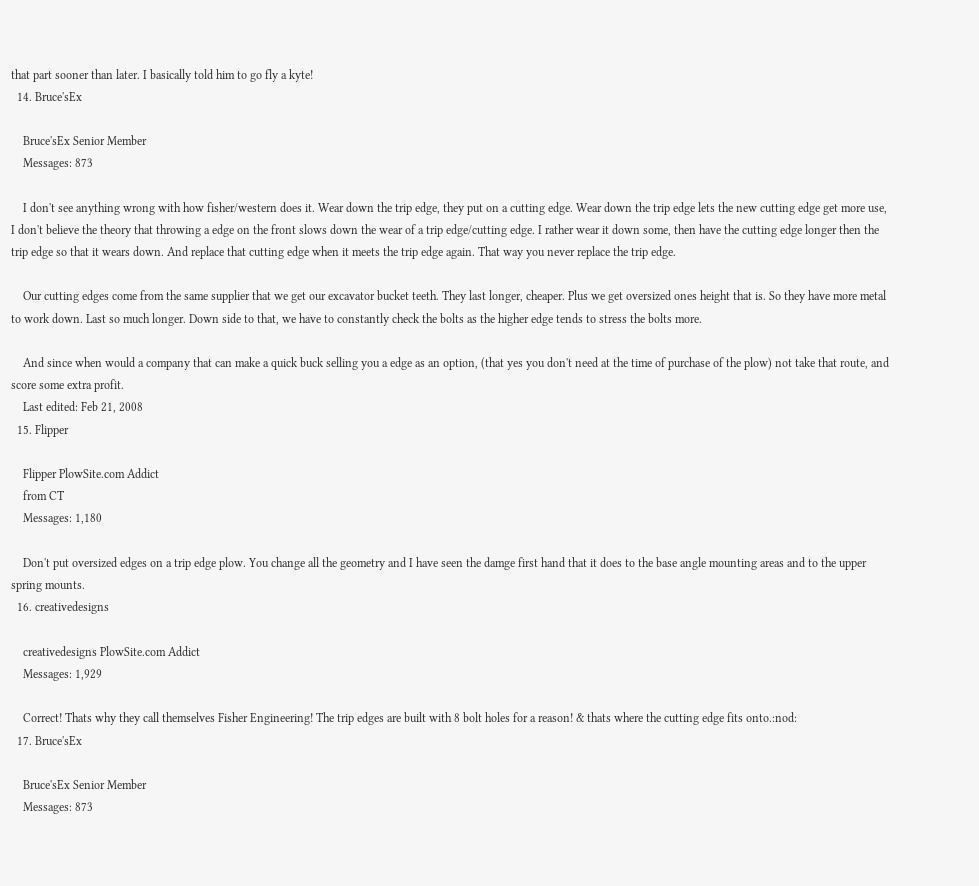that part sooner than later. I basically told him to go fly a kyte!
  14. Bruce'sEx

    Bruce'sEx Senior Member
    Messages: 873

    I don't see anything wrong with how fisher/western does it. Wear down the trip edge, they put on a cutting edge. Wear down the trip edge lets the new cutting edge get more use, I don't believe the theory that throwing a edge on the front slows down the wear of a trip edge/cutting edge. I rather wear it down some, then have the cutting edge longer then the trip edge so that it wears down. And replace that cutting edge when it meets the trip edge again. That way you never replace the trip edge.

    Our cutting edges come from the same supplier that we get our excavator bucket teeth. They last longer, cheaper. Plus we get oversized ones height that is. So they have more metal to work down. Last so much longer. Down side to that, we have to constantly check the bolts as the higher edge tends to stress the bolts more.

    And since when would a company that can make a quick buck selling you a edge as an option, (that yes you don't need at the time of purchase of the plow) not take that route, and score some extra profit.
    Last edited: Feb 21, 2008
  15. Flipper

    Flipper PlowSite.com Addict
    from CT
    Messages: 1,180

    Don't put oversized edges on a trip edge plow. You change all the geometry and I have seen the damge first hand that it does to the base angle mounting areas and to the upper spring mounts.
  16. creativedesigns

    creativedesigns PlowSite.com Addict
    Messages: 1,929

    Correct! Thats why they call themselves Fisher Engineering! The trip edges are built with 8 bolt holes for a reason! & thats where the cutting edge fits onto.:nod:
  17. Bruce'sEx

    Bruce'sEx Senior Member
    Messages: 873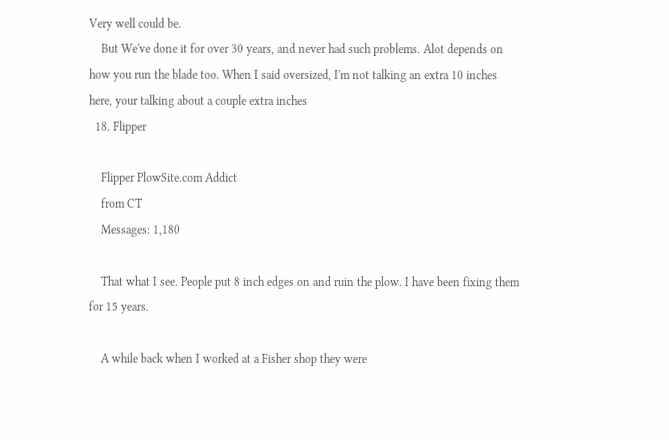Very well could be.
    But We've done it for over 30 years, and never had such problems. Alot depends on how you run the blade too. When I said oversized, I'm not talking an extra 10 inches here, your talking about a couple extra inches
  18. Flipper

    Flipper PlowSite.com Addict
    from CT
    Messages: 1,180

    That what I see. People put 8 inch edges on and ruin the plow. I have been fixing them for 15 years.

    A while back when I worked at a Fisher shop they were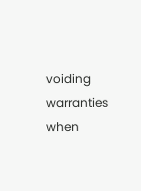voiding warranties when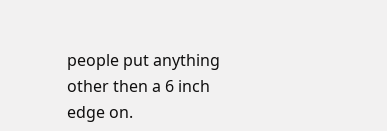people put anything other then a 6 inch edge on.